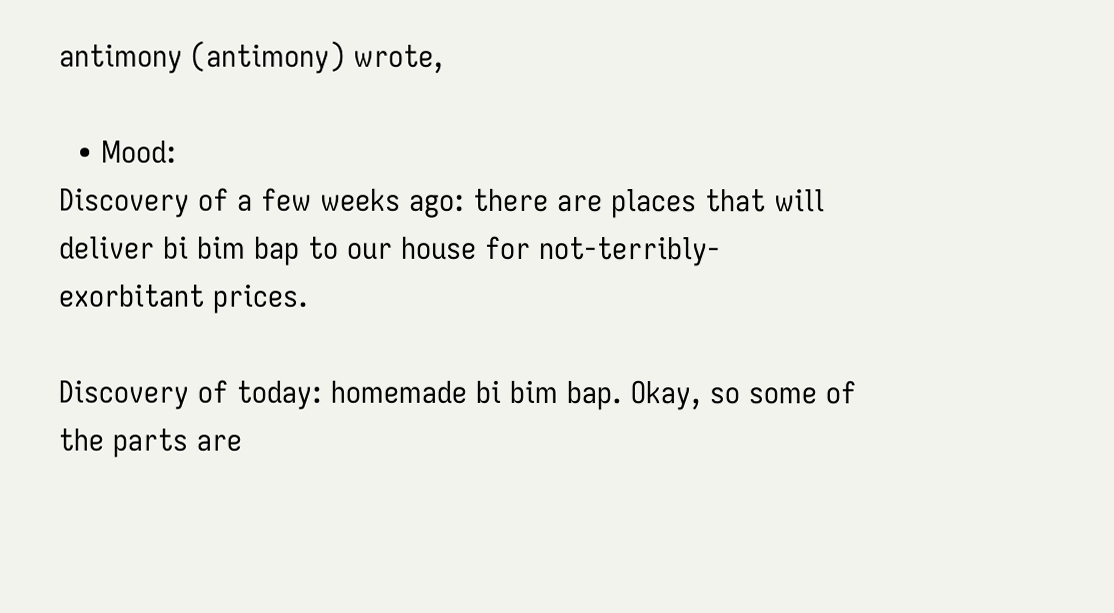antimony (antimony) wrote,

  • Mood:
Discovery of a few weeks ago: there are places that will deliver bi bim bap to our house for not-terribly-exorbitant prices.

Discovery of today: homemade bi bim bap. Okay, so some of the parts are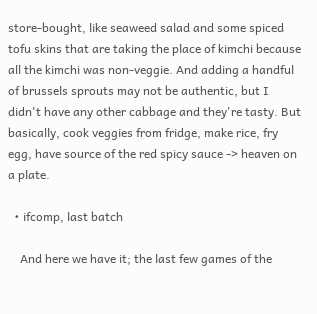store-bought, like seaweed salad and some spiced tofu skins that are taking the place of kimchi because all the kimchi was non-veggie. And adding a handful of brussels sprouts may not be authentic, but I didn't have any other cabbage and they're tasty. But basically, cook veggies from fridge, make rice, fry egg, have source of the red spicy sauce -> heaven on a plate.

  • ifcomp, last batch

    And here we have it; the last few games of the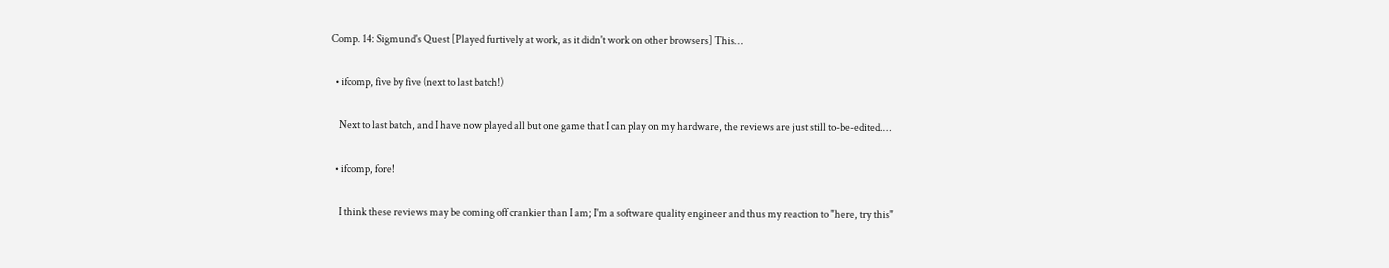Comp. 14: Sigmund's Quest [Played furtively at work, as it didn't work on other browsers] This…

  • ifcomp, five by five (next to last batch!)

    Next to last batch, and I have now played all but one game that I can play on my hardware, the reviews are just still to-be-edited.…

  • ifcomp, fore!

    I think these reviews may be coming off crankier than I am; I'm a software quality engineer and thus my reaction to "here, try this"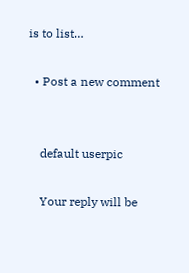is to list…

  • Post a new comment


    default userpic

    Your reply will be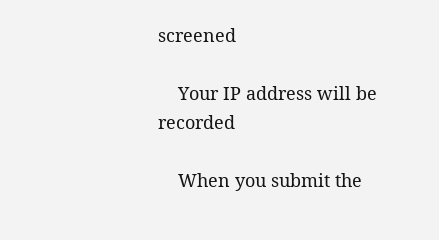screened

    Your IP address will be recorded

    When you submit the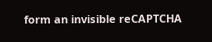form an invisible reCAPTCHA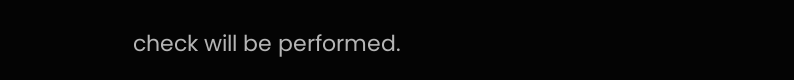check will be performed.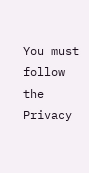You must follow the Privacy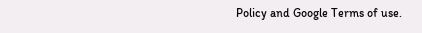Policy and Google Terms of use.